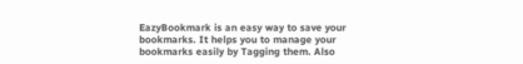EazyBookmark is an easy way to save your bookmarks. It helps you to manage your bookmarks easily by Tagging them. Also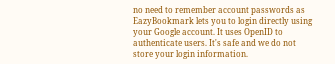no need to remember account passwords as EazyBookmark lets you to login directly using your Google account. It uses OpenID to authenticate users. It's safe and we do not store your login information.